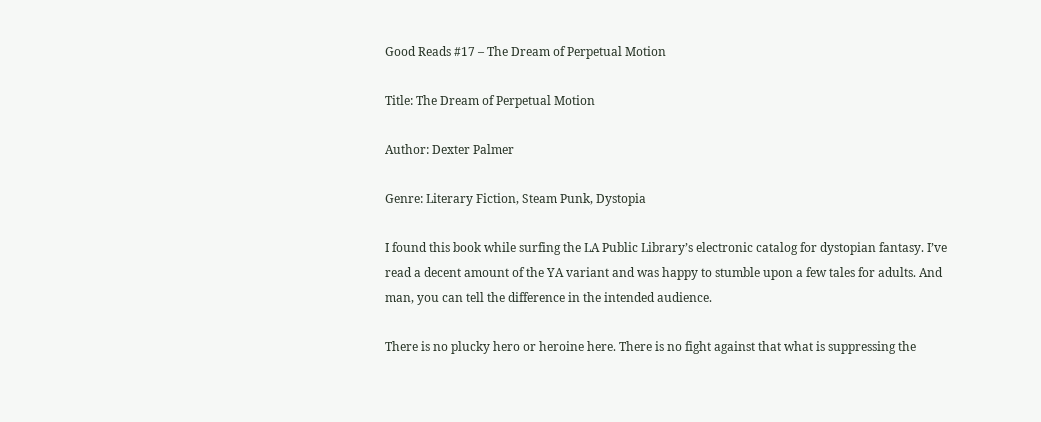Good Reads #17 – The Dream of Perpetual Motion

Title: The Dream of Perpetual Motion

Author: Dexter Palmer

Genre: Literary Fiction, Steam Punk, Dystopia

I found this book while surfing the LA Public Library’s electronic catalog for dystopian fantasy. I’ve read a decent amount of the YA variant and was happy to stumble upon a few tales for adults. And man, you can tell the difference in the intended audience.

There is no plucky hero or heroine here. There is no fight against that what is suppressing the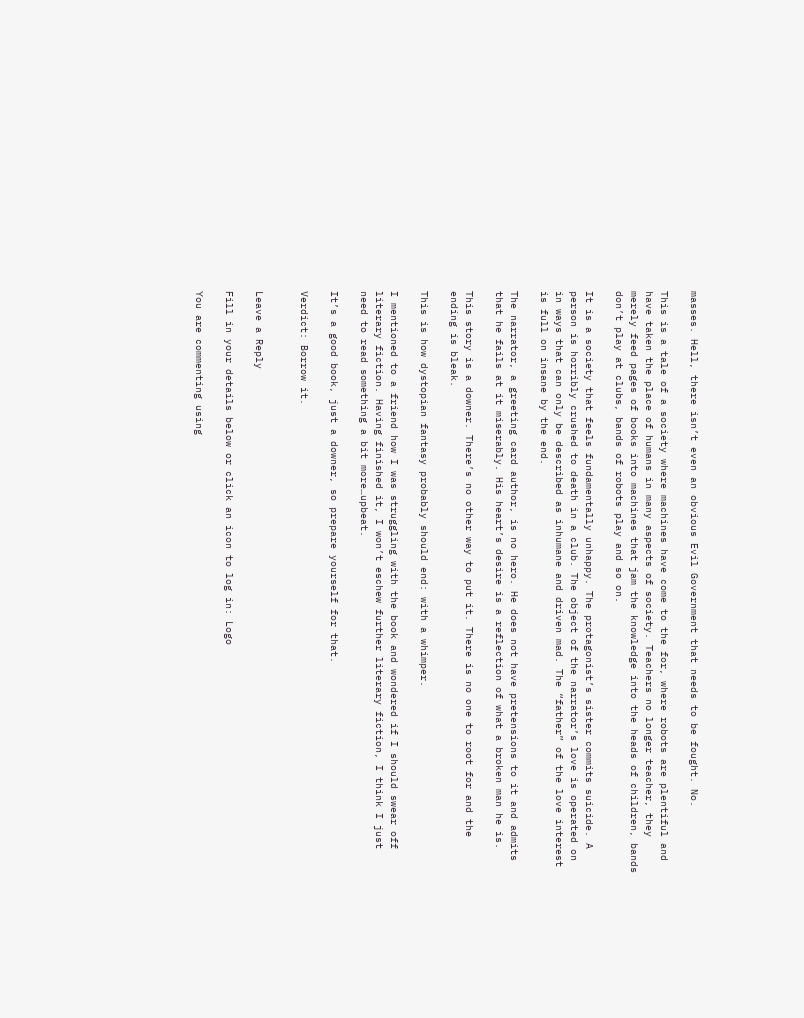masses. Hell, there isn’t even an obvious Evil Government that needs to be fought. No.

This is a tale of a society where machines have come to the for, where robots are plentiful and have taken the place of humans in many aspects of society. Teachers no longer teacher, they merely feed pages of books into machines that jam the knowledge into the heads of children, bands don’t play at clubs, bands of robots play and so on.

It is a society that feels fundamentally unhappy. The protagonist’s sister commits suicide. A person is horribly crushed to death in a club. The object of the narrator’s love is operated on in ways that can only be described as inhumane and driven mad. The “father” of the love interest is full on insane by the end.

The narrator, a greeting card author, is no hero. He does not have pretensions to it and admits that he fails at it miserably. His heart’s desire is a reflection of what a broken man he is.

This story is a downer. There’s no other way to put it. There is no one to root for and the ending is bleak.

This is how dystopian fantasy probably should end: with a whimper.

I mentioned to a friend how I was struggling with the book and wondered if I should swear off literary fiction. Having finished it, I won’t eschew further literary fiction, I think I just need to read something a bit more…upbeat.

It’s a good book, just a downer, so prepare yourself for that.

Verdict: Borrow it.


Leave a Reply

Fill in your details below or click an icon to log in: Logo

You are commenting using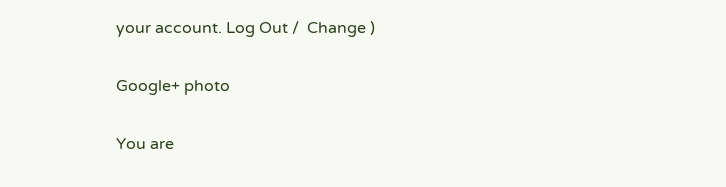your account. Log Out /  Change )

Google+ photo

You are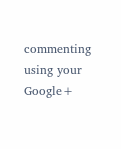commenting using your Google+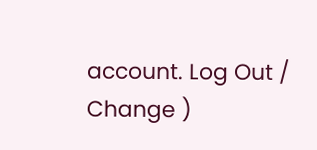account. Log Out /  Change )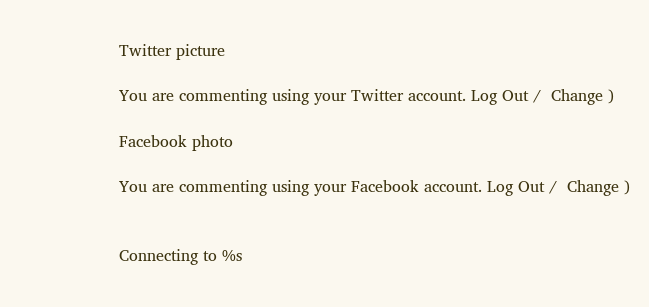Twitter picture

You are commenting using your Twitter account. Log Out /  Change )

Facebook photo

You are commenting using your Facebook account. Log Out /  Change )


Connecting to %s